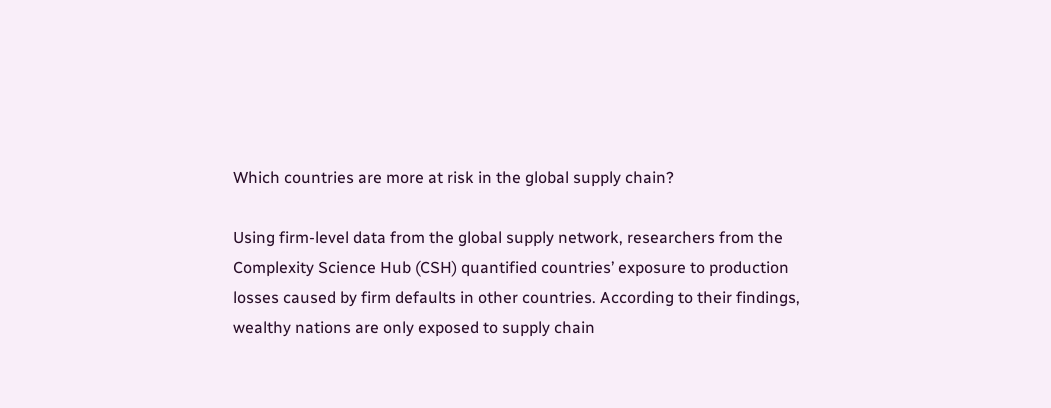Which countries are more at risk in the global supply chain?

Using firm-level data from the global supply network, researchers from the Complexity Science Hub (CSH) quantified countries’ exposure to production losses caused by firm defaults in other countries. According to their findings, wealthy nations are only exposed to supply chain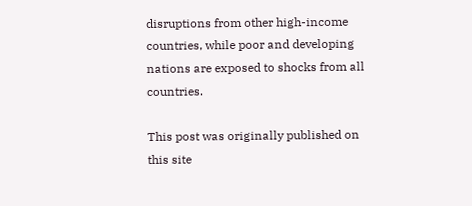disruptions from other high-income countries, while poor and developing nations are exposed to shocks from all countries.

This post was originally published on this site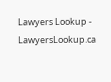Lawyers Lookup - LawyersLookup.ca